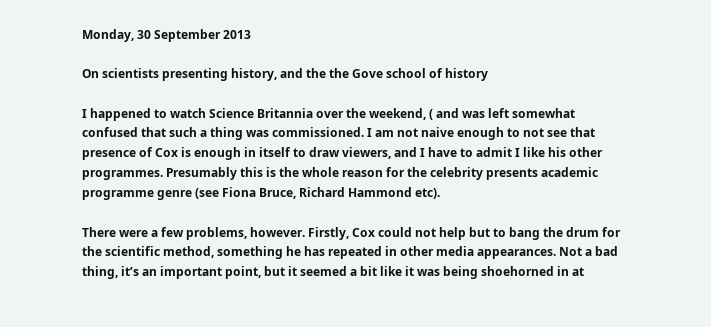Monday, 30 September 2013

On scientists presenting history, and the the Gove school of history

I happened to watch Science Britannia over the weekend, ( and was left somewhat confused that such a thing was commissioned. I am not naive enough to not see that presence of Cox is enough in itself to draw viewers, and I have to admit I like his other programmes. Presumably this is the whole reason for the celebrity presents academic programme genre (see Fiona Bruce, Richard Hammond etc).

There were a few problems, however. Firstly, Cox could not help but to bang the drum for the scientific method, something he has repeated in other media appearances. Not a bad thing, it’s an important point, but it seemed a bit like it was being shoehorned in at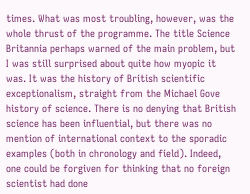times. What was most troubling, however, was the whole thrust of the programme. The title Science Britannia perhaps warned of the main problem, but I was still surprised about quite how myopic it was. It was the history of British scientific exceptionalism, straight from the Michael Gove history of science. There is no denying that British science has been influential, but there was no mention of international context to the sporadic examples (both in chronology and field). Indeed, one could be forgiven for thinking that no foreign scientist had done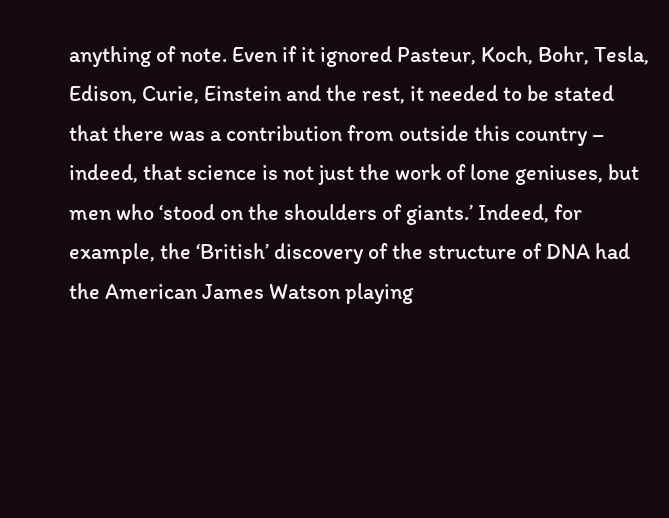anything of note. Even if it ignored Pasteur, Koch, Bohr, Tesla, Edison, Curie, Einstein and the rest, it needed to be stated that there was a contribution from outside this country – indeed, that science is not just the work of lone geniuses, but men who ‘stood on the shoulders of giants.’ Indeed, for example, the ‘British’ discovery of the structure of DNA had the American James Watson playing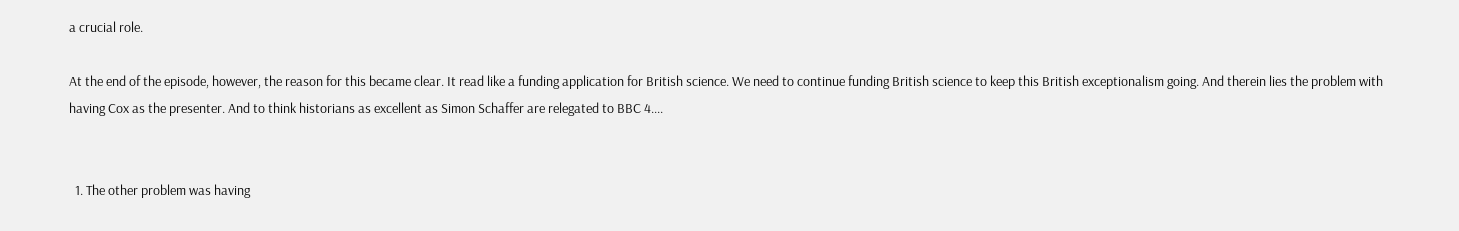a crucial role.

At the end of the episode, however, the reason for this became clear. It read like a funding application for British science. We need to continue funding British science to keep this British exceptionalism going. And therein lies the problem with having Cox as the presenter. And to think historians as excellent as Simon Schaffer are relegated to BBC 4....


  1. The other problem was having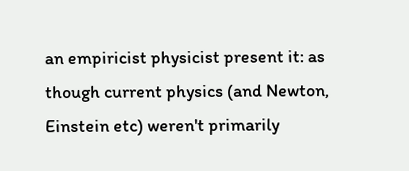an empiricist physicist present it: as though current physics (and Newton, Einstein etc) weren't primarily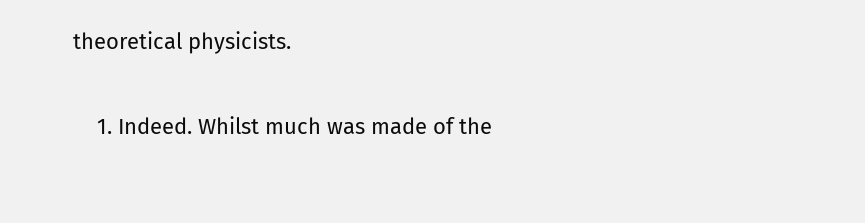theoretical physicists.

    1. Indeed. Whilst much was made of the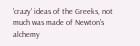'crazy' ideas of the Greeks, not much was made of Newton's alchemy